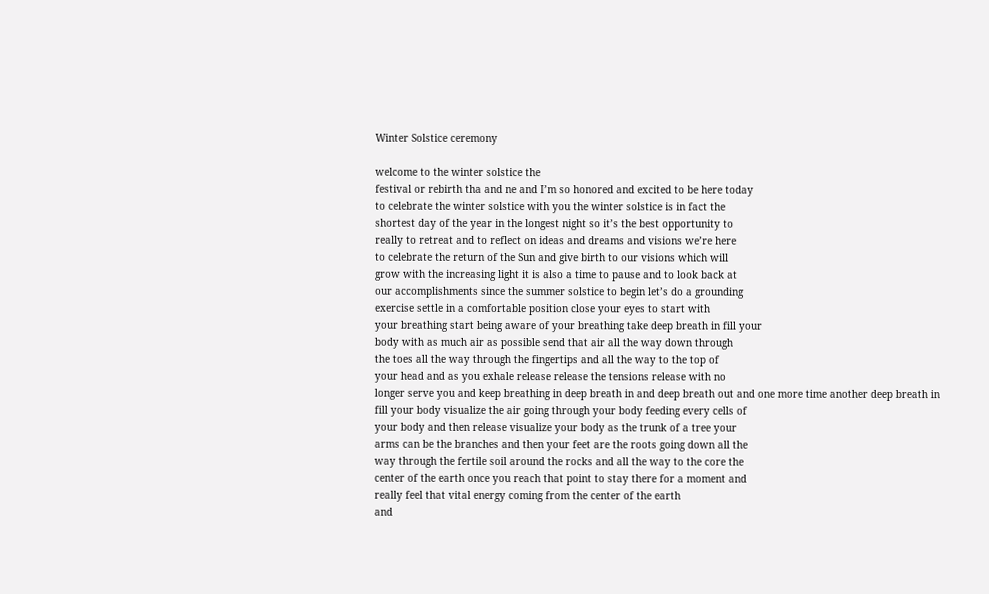Winter Solstice ceremony

welcome to the winter solstice the
festival or rebirth tha and ne and I’m so honored and excited to be here today
to celebrate the winter solstice with you the winter solstice is in fact the
shortest day of the year in the longest night so it’s the best opportunity to
really to retreat and to reflect on ideas and dreams and visions we’re here
to celebrate the return of the Sun and give birth to our visions which will
grow with the increasing light it is also a time to pause and to look back at
our accomplishments since the summer solstice to begin let’s do a grounding
exercise settle in a comfortable position close your eyes to start with
your breathing start being aware of your breathing take deep breath in fill your
body with as much air as possible send that air all the way down through
the toes all the way through the fingertips and all the way to the top of
your head and as you exhale release release the tensions release with no
longer serve you and keep breathing in deep breath in and deep breath out and one more time another deep breath in
fill your body visualize the air going through your body feeding every cells of
your body and then release visualize your body as the trunk of a tree your
arms can be the branches and then your feet are the roots going down all the
way through the fertile soil around the rocks and all the way to the core the
center of the earth once you reach that point to stay there for a moment and
really feel that vital energy coming from the center of the earth
and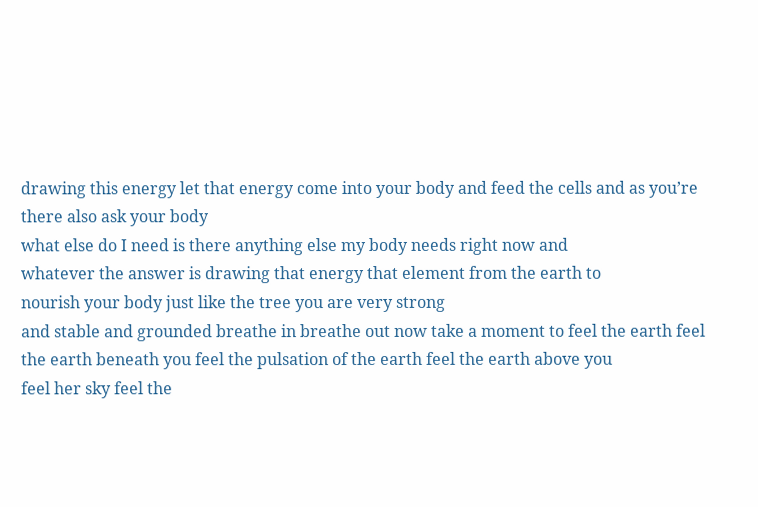drawing this energy let that energy come into your body and feed the cells and as you’re there also ask your body
what else do I need is there anything else my body needs right now and
whatever the answer is drawing that energy that element from the earth to
nourish your body just like the tree you are very strong
and stable and grounded breathe in breathe out now take a moment to feel the earth feel
the earth beneath you feel the pulsation of the earth feel the earth above you
feel her sky feel the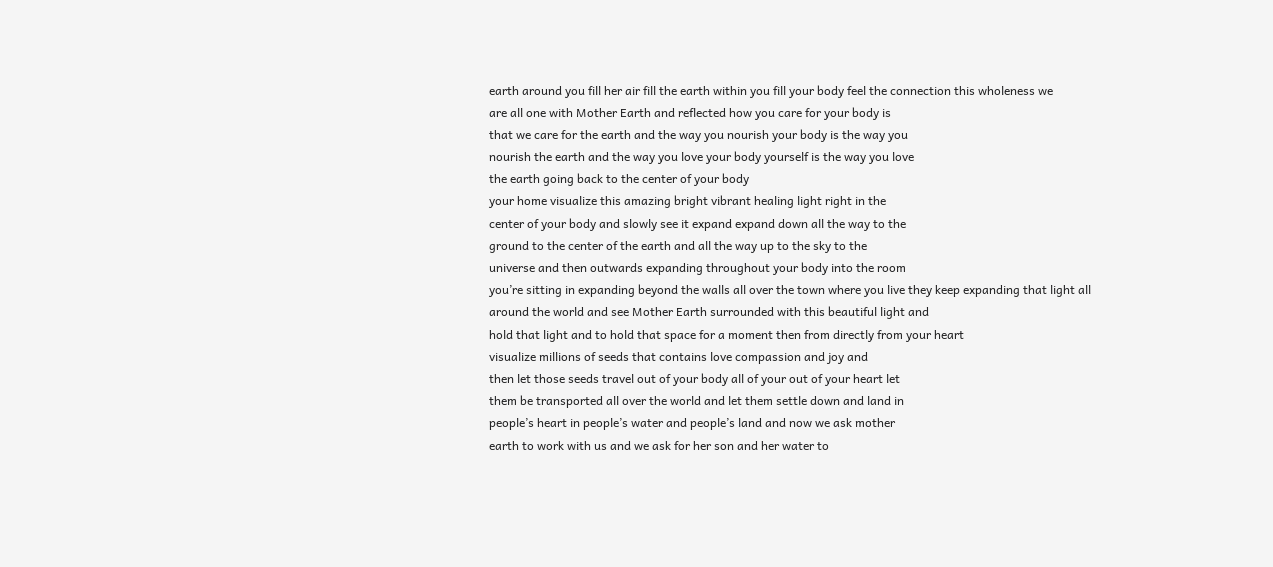earth around you fill her air fill the earth within you fill your body feel the connection this wholeness we
are all one with Mother Earth and reflected how you care for your body is
that we care for the earth and the way you nourish your body is the way you
nourish the earth and the way you love your body yourself is the way you love
the earth going back to the center of your body
your home visualize this amazing bright vibrant healing light right in the
center of your body and slowly see it expand expand down all the way to the
ground to the center of the earth and all the way up to the sky to the
universe and then outwards expanding throughout your body into the room
you’re sitting in expanding beyond the walls all over the town where you live they keep expanding that light all
around the world and see Mother Earth surrounded with this beautiful light and
hold that light and to hold that space for a moment then from directly from your heart
visualize millions of seeds that contains love compassion and joy and
then let those seeds travel out of your body all of your out of your heart let
them be transported all over the world and let them settle down and land in
people’s heart in people’s water and people’s land and now we ask mother
earth to work with us and we ask for her son and her water to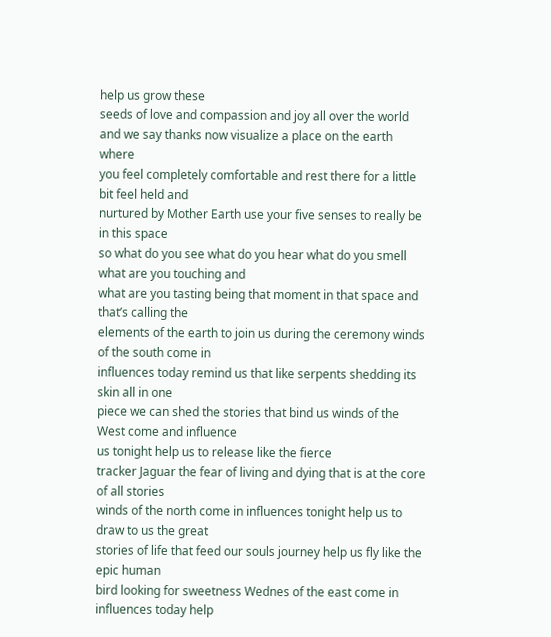help us grow these
seeds of love and compassion and joy all over the world and we say thanks now visualize a place on the earth where
you feel completely comfortable and rest there for a little bit feel held and
nurtured by Mother Earth use your five senses to really be in this space
so what do you see what do you hear what do you smell what are you touching and
what are you tasting being that moment in that space and that’s calling the
elements of the earth to join us during the ceremony winds of the south come in
influences today remind us that like serpents shedding its skin all in one
piece we can shed the stories that bind us winds of the West come and influence
us tonight help us to release like the fierce
tracker Jaguar the fear of living and dying that is at the core of all stories
winds of the north come in influences tonight help us to draw to us the great
stories of life that feed our souls journey help us fly like the epic human
bird looking for sweetness Wednes of the east come in influences today help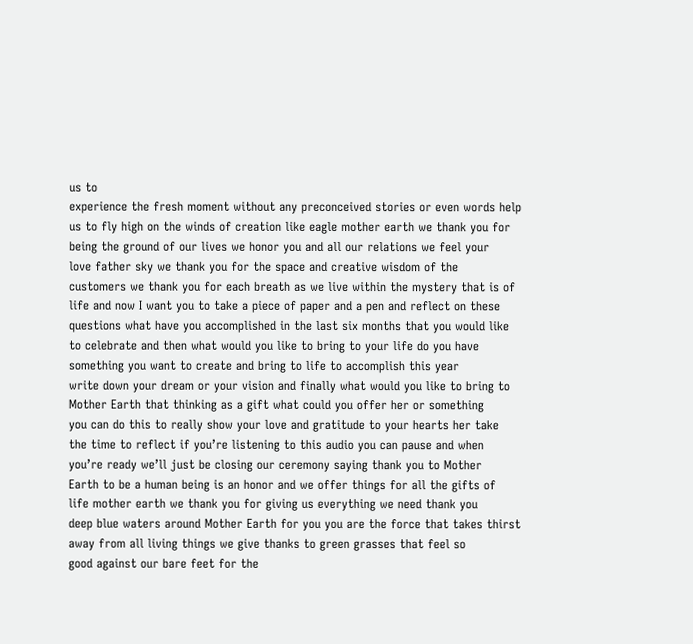us to
experience the fresh moment without any preconceived stories or even words help
us to fly high on the winds of creation like eagle mother earth we thank you for
being the ground of our lives we honor you and all our relations we feel your
love father sky we thank you for the space and creative wisdom of the
customers we thank you for each breath as we live within the mystery that is of
life and now I want you to take a piece of paper and a pen and reflect on these
questions what have you accomplished in the last six months that you would like
to celebrate and then what would you like to bring to your life do you have
something you want to create and bring to life to accomplish this year
write down your dream or your vision and finally what would you like to bring to
Mother Earth that thinking as a gift what could you offer her or something
you can do this to really show your love and gratitude to your hearts her take
the time to reflect if you’re listening to this audio you can pause and when
you’re ready we’ll just be closing our ceremony saying thank you to Mother
Earth to be a human being is an honor and we offer things for all the gifts of
life mother earth we thank you for giving us everything we need thank you
deep blue waters around Mother Earth for you you are the force that takes thirst
away from all living things we give thanks to green grasses that feel so
good against our bare feet for the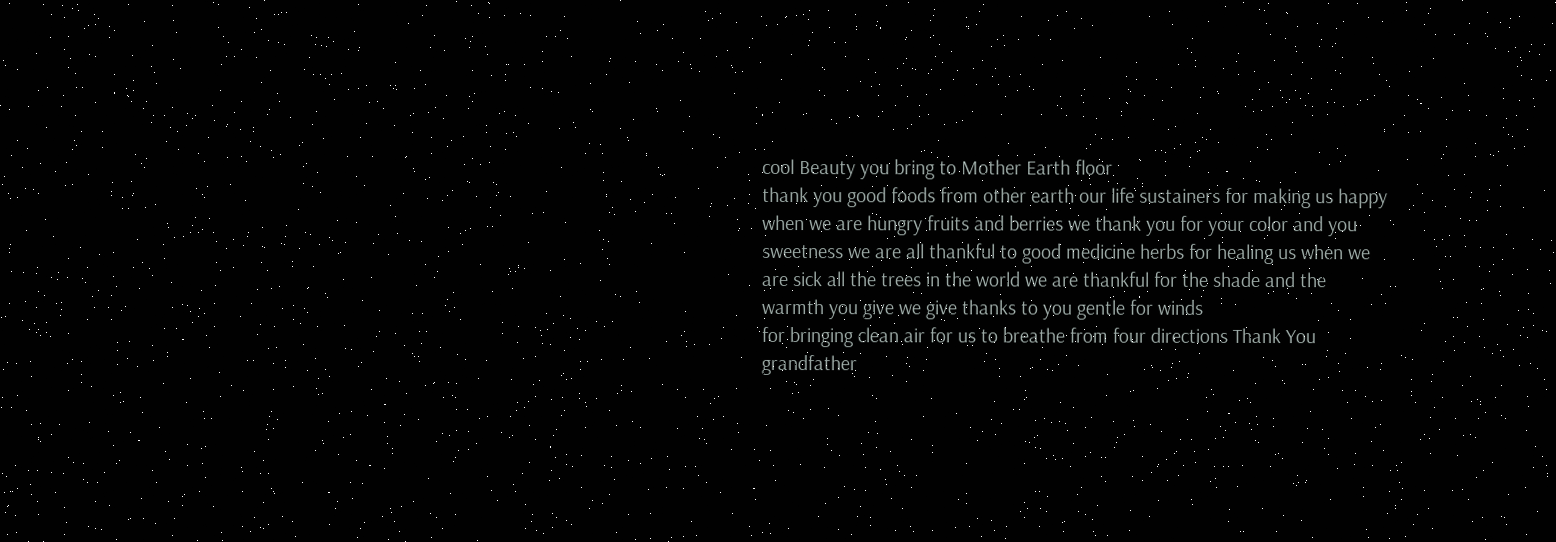cool Beauty you bring to Mother Earth floor
thank you good foods from other earth our life sustainers for making us happy
when we are hungry fruits and berries we thank you for your color and you
sweetness we are all thankful to good medicine herbs for healing us when we
are sick all the trees in the world we are thankful for the shade and the
warmth you give we give thanks to you gentle for winds
for bringing clean air for us to breathe from four directions Thank You
grandfather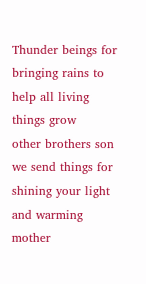Thunder beings for bringing rains to help all living things grow
other brothers son we send things for shining your light and warming mother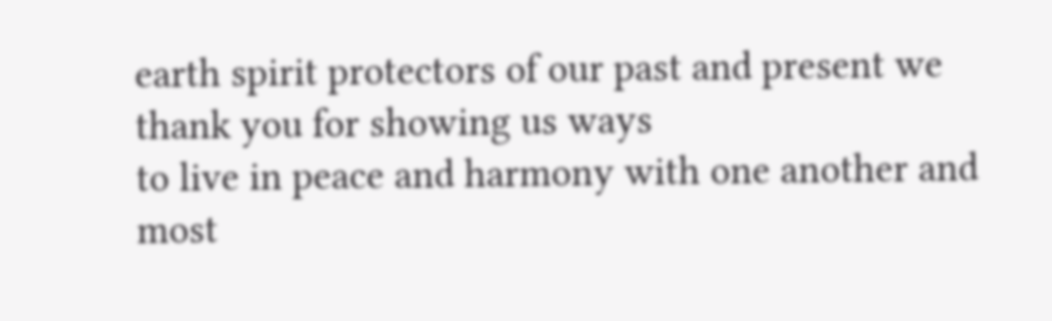earth spirit protectors of our past and present we thank you for showing us ways
to live in peace and harmony with one another and most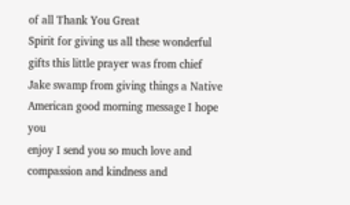of all Thank You Great
Spirit for giving us all these wonderful gifts this little prayer was from chief
Jake swamp from giving things a Native American good morning message I hope you
enjoy I send you so much love and compassion and kindness and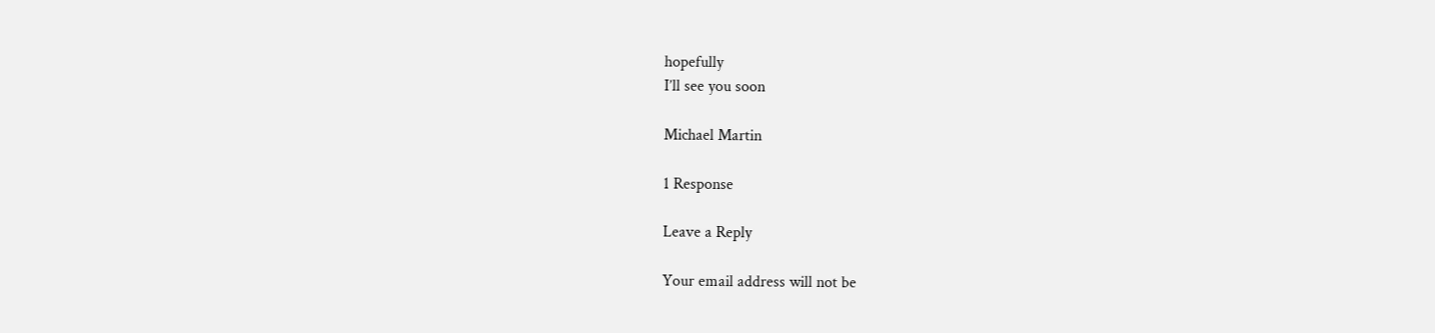hopefully
I’ll see you soon

Michael Martin

1 Response

Leave a Reply

Your email address will not be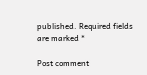published. Required fields are marked *

Post comment